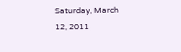Saturday, March 12, 2011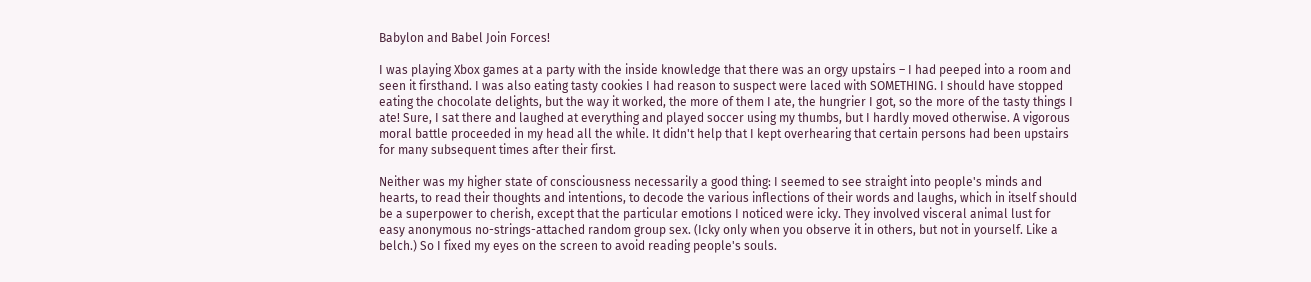Babylon and Babel Join Forces!

I was playing Xbox games at a party with the inside knowledge that there was an orgy upstairs – I had peeped into a room and seen it firsthand. I was also eating tasty cookies I had reason to suspect were laced with SOMETHING. I should have stopped eating the chocolate delights, but the way it worked, the more of them I ate, the hungrier I got, so the more of the tasty things I ate! Sure, I sat there and laughed at everything and played soccer using my thumbs, but I hardly moved otherwise. A vigorous moral battle proceeded in my head all the while. It didn't help that I kept overhearing that certain persons had been upstairs for many subsequent times after their first.

Neither was my higher state of consciousness necessarily a good thing: I seemed to see straight into people's minds and hearts, to read their thoughts and intentions, to decode the various inflections of their words and laughs, which in itself should be a superpower to cherish, except that the particular emotions I noticed were icky. They involved visceral animal lust for easy anonymous no-strings-attached random group sex. (Icky only when you observe it in others, but not in yourself. Like a belch.) So I fixed my eyes on the screen to avoid reading people's souls.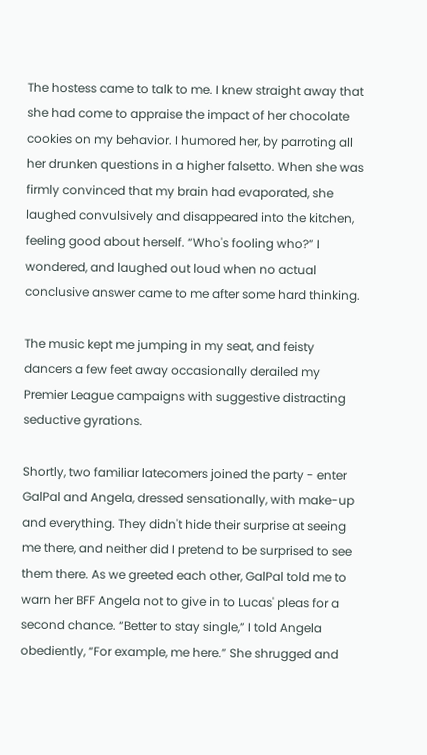The hostess came to talk to me. I knew straight away that she had come to appraise the impact of her chocolate cookies on my behavior. I humored her, by parroting all her drunken questions in a higher falsetto. When she was firmly convinced that my brain had evaporated, she laughed convulsively and disappeared into the kitchen, feeling good about herself. “Who's fooling who?” I wondered, and laughed out loud when no actual conclusive answer came to me after some hard thinking.

The music kept me jumping in my seat, and feisty dancers a few feet away occasionally derailed my Premier League campaigns with suggestive distracting seductive gyrations.

Shortly, two familiar latecomers joined the party - enter GalPal and Angela, dressed sensationally, with make-up and everything. They didn't hide their surprise at seeing me there, and neither did I pretend to be surprised to see them there. As we greeted each other, GalPal told me to warn her BFF Angela not to give in to Lucas' pleas for a second chance. “Better to stay single,” I told Angela obediently, “For example, me here.” She shrugged and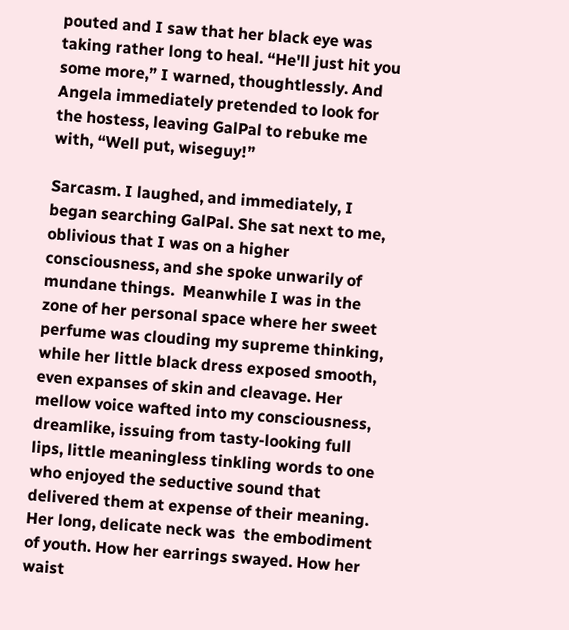pouted and I saw that her black eye was taking rather long to heal. “He'll just hit you some more,” I warned, thoughtlessly. And Angela immediately pretended to look for the hostess, leaving GalPal to rebuke me with, “Well put, wiseguy!”

Sarcasm. I laughed, and immediately, I began searching GalPal. She sat next to me, oblivious that I was on a higher consciousness, and she spoke unwarily of mundane things.  Meanwhile I was in the zone of her personal space where her sweet perfume was clouding my supreme thinking, while her little black dress exposed smooth, even expanses of skin and cleavage. Her mellow voice wafted into my consciousness, dreamlike, issuing from tasty-looking full lips, little meaningless tinkling words to one who enjoyed the seductive sound that delivered them at expense of their meaning. Her long, delicate neck was  the embodiment of youth. How her earrings swayed. How her waist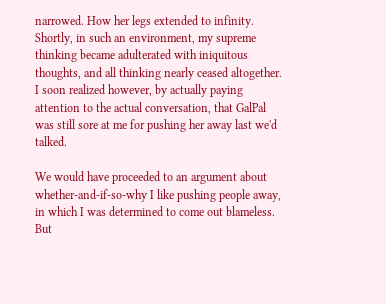narrowed. How her legs extended to infinity. Shortly, in such an environment, my supreme thinking became adulterated with iniquitous thoughts, and all thinking nearly ceased altogether. I soon realized however, by actually paying attention to the actual conversation, that GalPal was still sore at me for pushing her away last we'd talked.

We would have proceeded to an argument about whether-and-if-so-why I like pushing people away, in which I was determined to come out blameless. But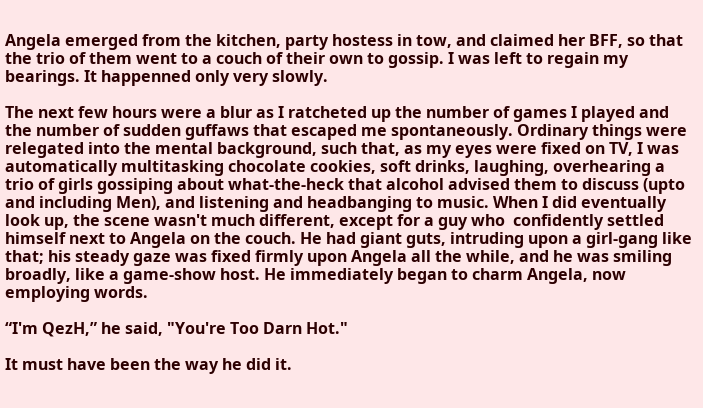Angela emerged from the kitchen, party hostess in tow, and claimed her BFF, so that the trio of them went to a couch of their own to gossip. I was left to regain my bearings. It happenned only very slowly.

The next few hours were a blur as I ratcheted up the number of games I played and the number of sudden guffaws that escaped me spontaneously. Ordinary things were relegated into the mental background, such that, as my eyes were fixed on TV, I was automatically multitasking chocolate cookies, soft drinks, laughing, overhearing a trio of girls gossiping about what-the-heck that alcohol advised them to discuss (upto and including Men), and listening and headbanging to music. When I did eventually look up, the scene wasn't much different, except for a guy who  confidently settled himself next to Angela on the couch. He had giant guts, intruding upon a girl-gang like that; his steady gaze was fixed firmly upon Angela all the while, and he was smiling broadly, like a game-show host. He immediately began to charm Angela, now employing words.

“I'm QezH,” he said, "You're Too Darn Hot."

It must have been the way he did it.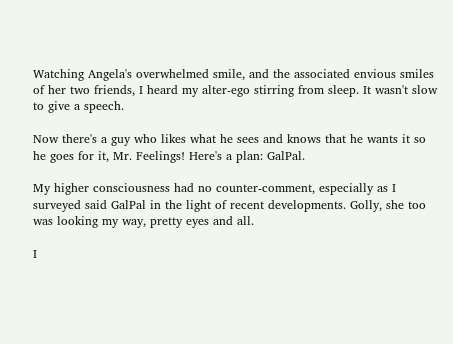Watching Angela's overwhelmed smile, and the associated envious smiles of her two friends, I heard my alter-ego stirring from sleep. It wasn't slow to give a speech.

Now there's a guy who likes what he sees and knows that he wants it so he goes for it, Mr. Feelings! Here's a plan: GalPal.

My higher consciousness had no counter-comment, especially as I surveyed said GalPal in the light of recent developments. Golly, she too was looking my way, pretty eyes and all.

I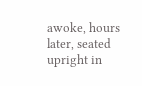awoke, hours later, seated upright in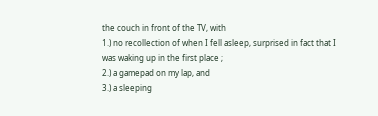the couch in front of the TV, with
1.) no recollection of when I fell asleep, surprised in fact that I was waking up in the first place ;
2.) a gamepad on my lap, and
3.) a sleeping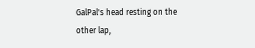GalPal's head resting on the other lap,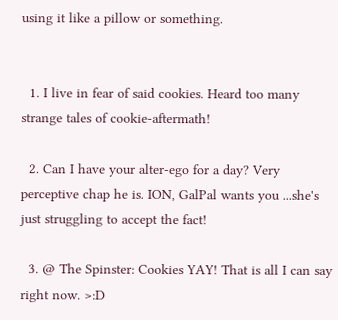using it like a pillow or something.


  1. I live in fear of said cookies. Heard too many strange tales of cookie-aftermath!

  2. Can I have your alter-ego for a day? Very perceptive chap he is. ION, GalPal wants you ...she's just struggling to accept the fact!

  3. @ The Spinster: Cookies YAY! That is all I can say right now. >:D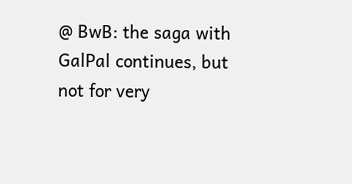@ BwB: the saga with GalPal continues, but not for very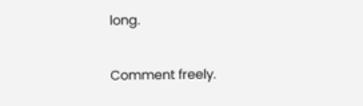long.


Comment freely.